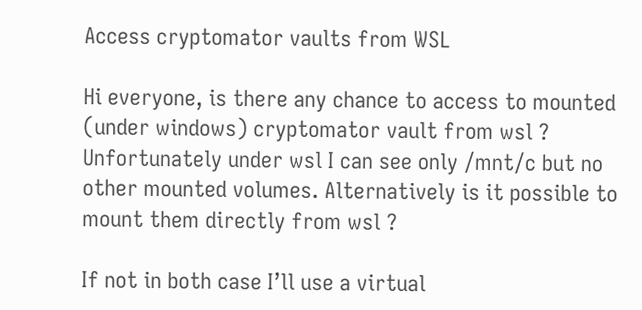Access cryptomator vaults from WSL

Hi everyone, is there any chance to access to mounted (under windows) cryptomator vault from wsl ?
Unfortunately under wsl I can see only /mnt/c but no other mounted volumes. Alternatively is it possible to mount them directly from wsl ?

If not in both case I’ll use a virtual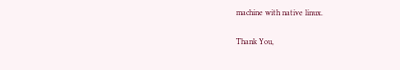machine with native linux.

Thank You,